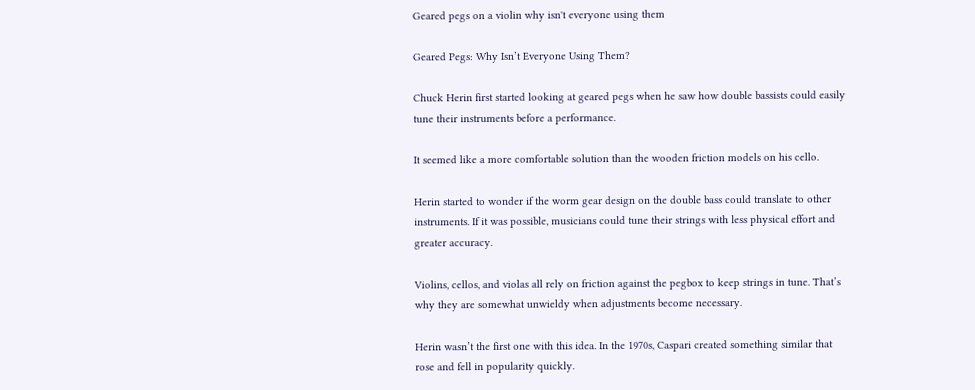Geared pegs on a violin why isn't everyone using them

Geared Pegs: Why Isn’t Everyone Using Them?

Chuck Herin first started looking at geared pegs when he saw how double bassists could easily tune their instruments before a performance.

It seemed like a more comfortable solution than the wooden friction models on his cello.

Herin started to wonder if the worm gear design on the double bass could translate to other instruments. If it was possible, musicians could tune their strings with less physical effort and greater accuracy.

Violins, cellos, and violas all rely on friction against the pegbox to keep strings in tune. That’s why they are somewhat unwieldy when adjustments become necessary.

Herin wasn’t the first one with this idea. In the 1970s, Caspari created something similar that rose and fell in popularity quickly.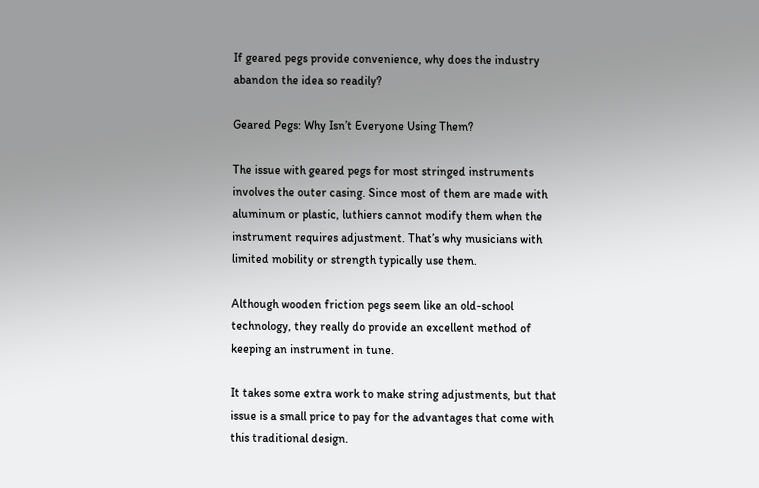If geared pegs provide convenience, why does the industry abandon the idea so readily?

Geared Pegs: Why Isn’t Everyone Using Them?

The issue with geared pegs for most stringed instruments involves the outer casing. Since most of them are made with aluminum or plastic, luthiers cannot modify them when the instrument requires adjustment. That’s why musicians with limited mobility or strength typically use them.

Although wooden friction pegs seem like an old-school technology, they really do provide an excellent method of keeping an instrument in tune.

It takes some extra work to make string adjustments, but that issue is a small price to pay for the advantages that come with this traditional design.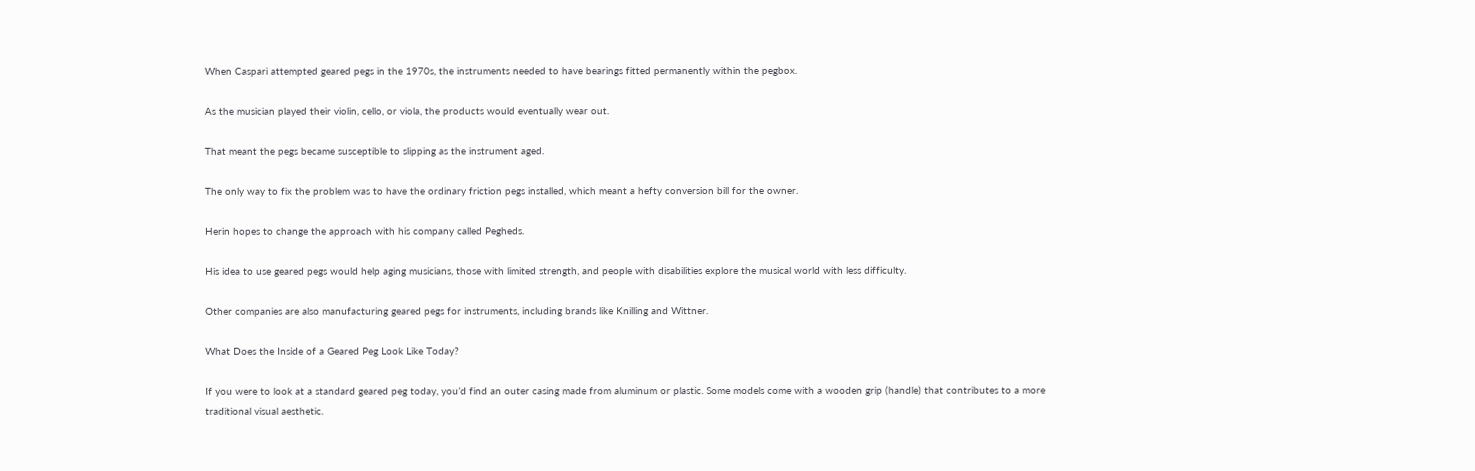When Caspari attempted geared pegs in the 1970s, the instruments needed to have bearings fitted permanently within the pegbox.

As the musician played their violin, cello, or viola, the products would eventually wear out.

That meant the pegs became susceptible to slipping as the instrument aged.

The only way to fix the problem was to have the ordinary friction pegs installed, which meant a hefty conversion bill for the owner.

Herin hopes to change the approach with his company called Pegheds.

His idea to use geared pegs would help aging musicians, those with limited strength, and people with disabilities explore the musical world with less difficulty.

Other companies are also manufacturing geared pegs for instruments, including brands like Knilling and Wittner.

What Does the Inside of a Geared Peg Look Like Today?

If you were to look at a standard geared peg today, you’d find an outer casing made from aluminum or plastic. Some models come with a wooden grip (handle) that contributes to a more traditional visual aesthetic.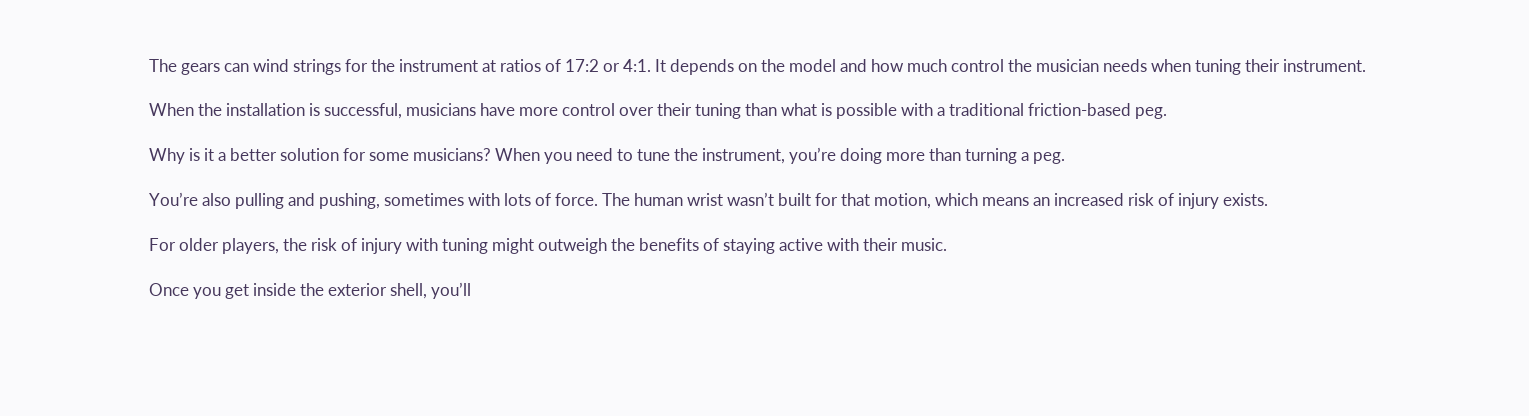The gears can wind strings for the instrument at ratios of 17:2 or 4:1. It depends on the model and how much control the musician needs when tuning their instrument.

When the installation is successful, musicians have more control over their tuning than what is possible with a traditional friction-based peg.

Why is it a better solution for some musicians? When you need to tune the instrument, you’re doing more than turning a peg.

You’re also pulling and pushing, sometimes with lots of force. The human wrist wasn’t built for that motion, which means an increased risk of injury exists.

For older players, the risk of injury with tuning might outweigh the benefits of staying active with their music.

Once you get inside the exterior shell, you’ll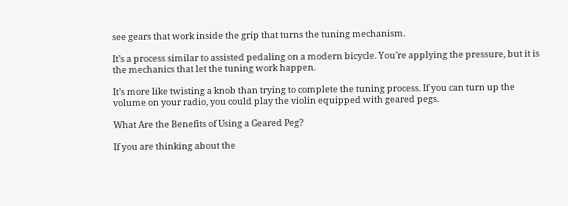see gears that work inside the grip that turns the tuning mechanism.

It’s a process similar to assisted pedaling on a modern bicycle. You’re applying the pressure, but it is the mechanics that let the tuning work happen.

It’s more like twisting a knob than trying to complete the tuning process. If you can turn up the volume on your radio, you could play the violin equipped with geared pegs.

What Are the Benefits of Using a Geared Peg?

If you are thinking about the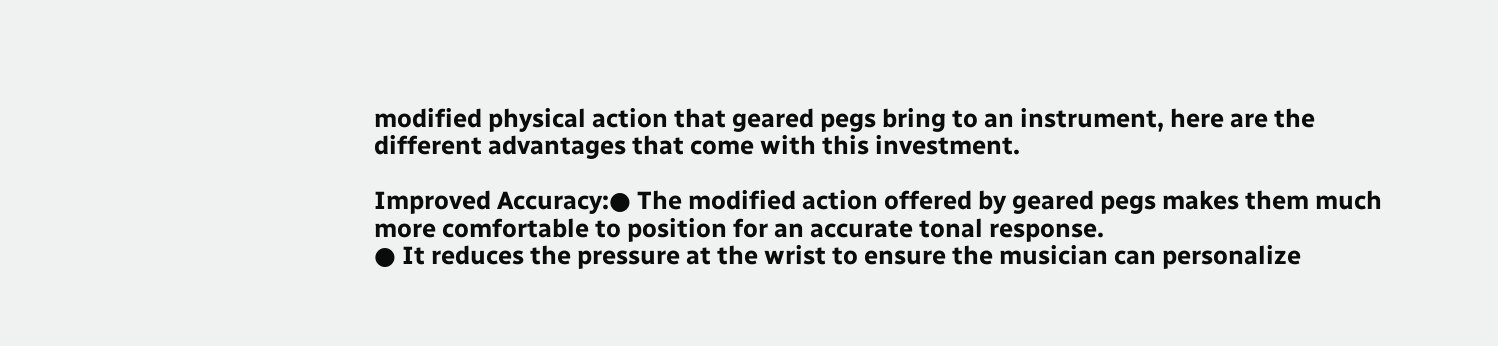modified physical action that geared pegs bring to an instrument, here are the different advantages that come with this investment.

Improved Accuracy:● The modified action offered by geared pegs makes them much more comfortable to position for an accurate tonal response.
● It reduces the pressure at the wrist to ensure the musician can personalize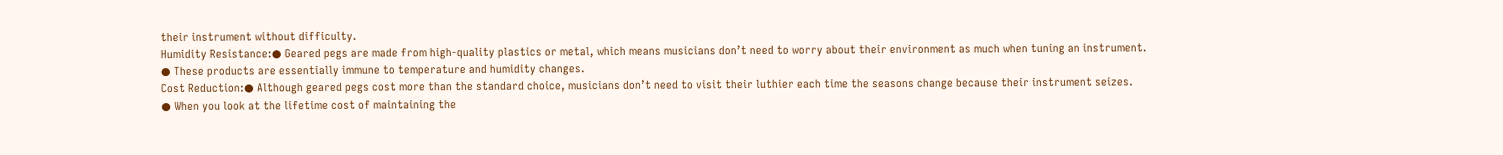their instrument without difficulty.
Humidity Resistance:● Geared pegs are made from high-quality plastics or metal, which means musicians don’t need to worry about their environment as much when tuning an instrument.
● These products are essentially immune to temperature and humidity changes.
Cost Reduction:● Although geared pegs cost more than the standard choice, musicians don’t need to visit their luthier each time the seasons change because their instrument seizes.
● When you look at the lifetime cost of maintaining the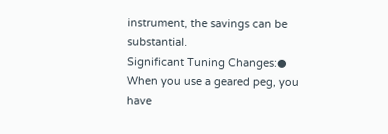instrument, the savings can be substantial.
Significant Tuning Changes:● When you use a geared peg, you have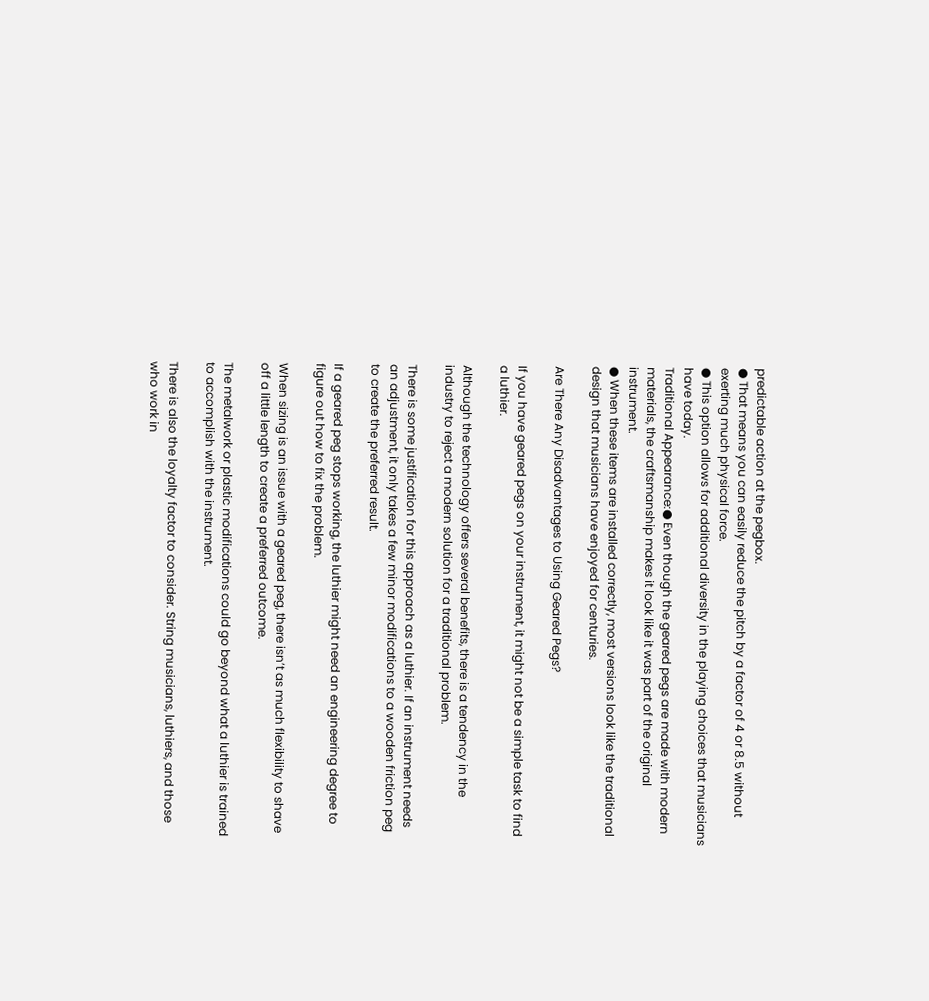predictable action at the pegbox.
● That means you can easily reduce the pitch by a factor of 4 or 8.5 without exerting much physical force.
● This option allows for additional diversity in the playing choices that musicians have today.
Traditional Appearance:● Even though the geared pegs are made with modern materials, the craftsmanship makes it look like it was part of the original instrument.
● When these items are installed correctly, most versions look like the traditional design that musicians have enjoyed for centuries.

Are There Any Disadvantages to Using Geared Pegs?

If you have geared pegs on your instrument, it might not be a simple task to find a luthier.

Although the technology offers several benefits, there is a tendency in the industry to reject a modern solution for a traditional problem.

There is some justification for this approach as a luthier. If an instrument needs an adjustment, it only takes a few minor modifications to a wooden friction peg to create the preferred result.

If a geared peg stops working, the luthier might need an engineering degree to figure out how to fix the problem.

When sizing is an issue with a geared peg, there isn’t as much flexibility to shave off a little length to create a preferred outcome.

The metalwork or plastic modifications could go beyond what a luthier is trained to accomplish with the instrument.

There is also the loyalty factor to consider. String musicians, luthiers, and those who work in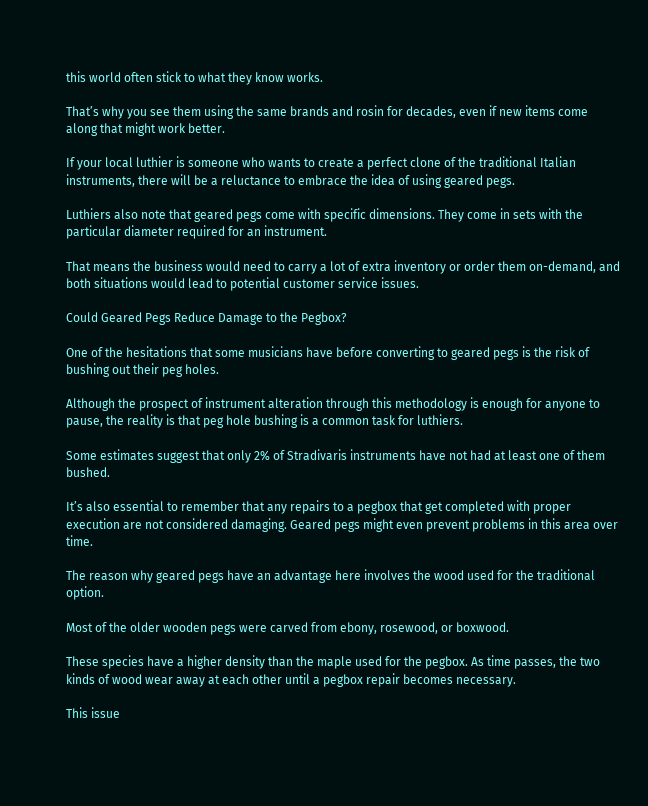this world often stick to what they know works.

That’s why you see them using the same brands and rosin for decades, even if new items come along that might work better.

If your local luthier is someone who wants to create a perfect clone of the traditional Italian instruments, there will be a reluctance to embrace the idea of using geared pegs.

Luthiers also note that geared pegs come with specific dimensions. They come in sets with the particular diameter required for an instrument.

That means the business would need to carry a lot of extra inventory or order them on-demand, and both situations would lead to potential customer service issues.

Could Geared Pegs Reduce Damage to the Pegbox?

One of the hesitations that some musicians have before converting to geared pegs is the risk of bushing out their peg holes.

Although the prospect of instrument alteration through this methodology is enough for anyone to pause, the reality is that peg hole bushing is a common task for luthiers.

Some estimates suggest that only 2% of Stradivaris instruments have not had at least one of them bushed.

It’s also essential to remember that any repairs to a pegbox that get completed with proper execution are not considered damaging. Geared pegs might even prevent problems in this area over time.

The reason why geared pegs have an advantage here involves the wood used for the traditional option.

Most of the older wooden pegs were carved from ebony, rosewood, or boxwood.

These species have a higher density than the maple used for the pegbox. As time passes, the two kinds of wood wear away at each other until a pegbox repair becomes necessary.

This issue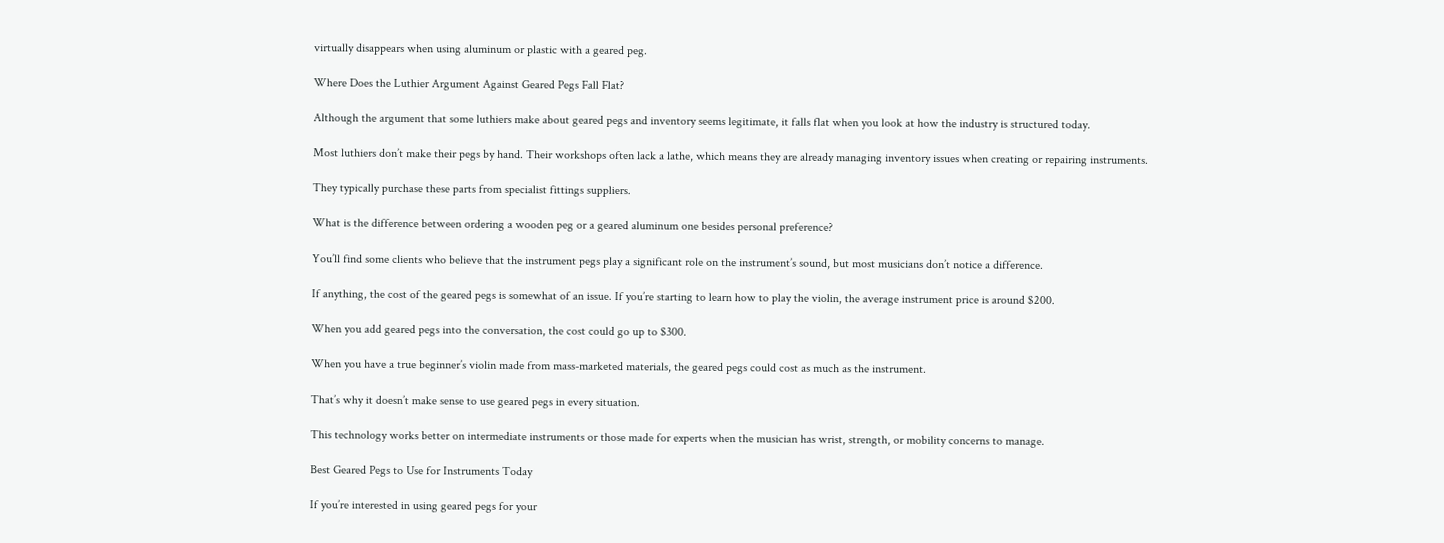virtually disappears when using aluminum or plastic with a geared peg.

Where Does the Luthier Argument Against Geared Pegs Fall Flat?

Although the argument that some luthiers make about geared pegs and inventory seems legitimate, it falls flat when you look at how the industry is structured today.

Most luthiers don’t make their pegs by hand. Their workshops often lack a lathe, which means they are already managing inventory issues when creating or repairing instruments.

They typically purchase these parts from specialist fittings suppliers.

What is the difference between ordering a wooden peg or a geared aluminum one besides personal preference?

You’ll find some clients who believe that the instrument pegs play a significant role on the instrument’s sound, but most musicians don’t notice a difference.

If anything, the cost of the geared pegs is somewhat of an issue. If you’re starting to learn how to play the violin, the average instrument price is around $200.

When you add geared pegs into the conversation, the cost could go up to $300.

When you have a true beginner’s violin made from mass-marketed materials, the geared pegs could cost as much as the instrument.

That’s why it doesn’t make sense to use geared pegs in every situation.

This technology works better on intermediate instruments or those made for experts when the musician has wrist, strength, or mobility concerns to manage.

Best Geared Pegs to Use for Instruments Today

If you’re interested in using geared pegs for your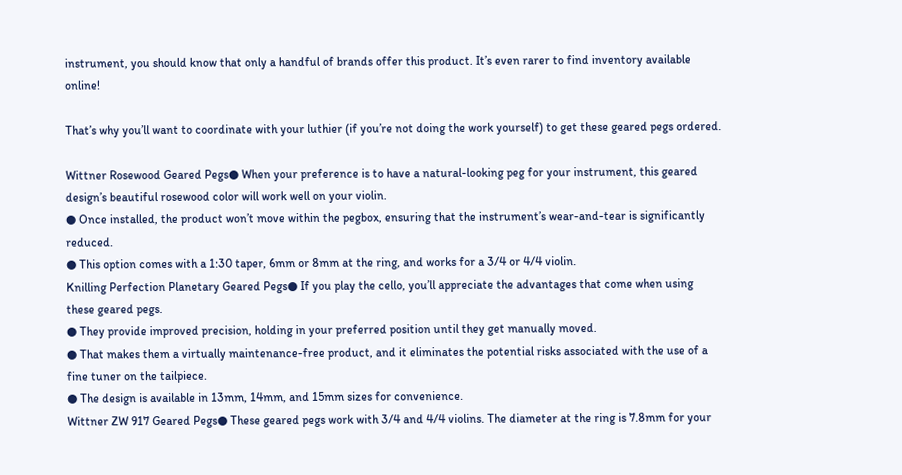instrument, you should know that only a handful of brands offer this product. It’s even rarer to find inventory available online!

That’s why you’ll want to coordinate with your luthier (if you’re not doing the work yourself) to get these geared pegs ordered.

Wittner Rosewood Geared Pegs● When your preference is to have a natural-looking peg for your instrument, this geared design’s beautiful rosewood color will work well on your violin.
● Once installed, the product won’t move within the pegbox, ensuring that the instrument’s wear-and-tear is significantly reduced.
● This option comes with a 1:30 taper, 6mm or 8mm at the ring, and works for a 3/4 or 4/4 violin.
Knilling Perfection Planetary Geared Pegs● If you play the cello, you’ll appreciate the advantages that come when using these geared pegs.
● They provide improved precision, holding in your preferred position until they get manually moved.
● That makes them a virtually maintenance-free product, and it eliminates the potential risks associated with the use of a fine tuner on the tailpiece.
● The design is available in 13mm, 14mm, and 15mm sizes for convenience.
Wittner ZW 917 Geared Pegs● These geared pegs work with 3/4 and 4/4 violins. The diameter at the ring is 7.8mm for your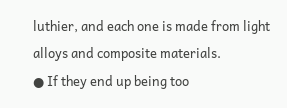luthier, and each one is made from light alloys and composite materials.
● If they end up being too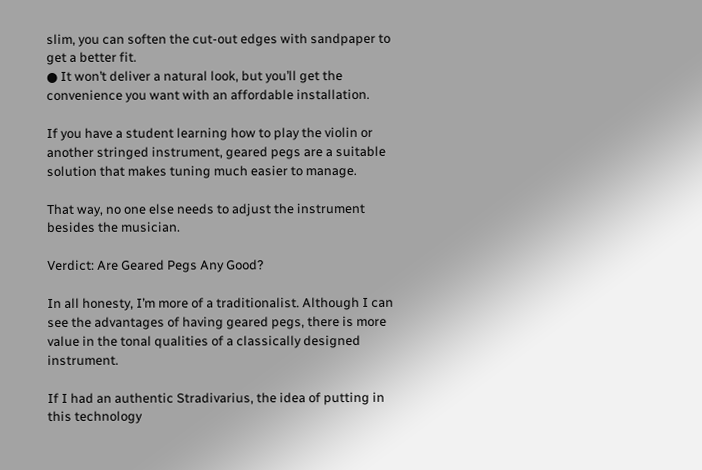slim, you can soften the cut-out edges with sandpaper to get a better fit.
● It won’t deliver a natural look, but you’ll get the convenience you want with an affordable installation.

If you have a student learning how to play the violin or another stringed instrument, geared pegs are a suitable solution that makes tuning much easier to manage.

That way, no one else needs to adjust the instrument besides the musician.

Verdict: Are Geared Pegs Any Good?

In all honesty, I’m more of a traditionalist. Although I can see the advantages of having geared pegs, there is more value in the tonal qualities of a classically designed instrument.

If I had an authentic Stradivarius, the idea of putting in this technology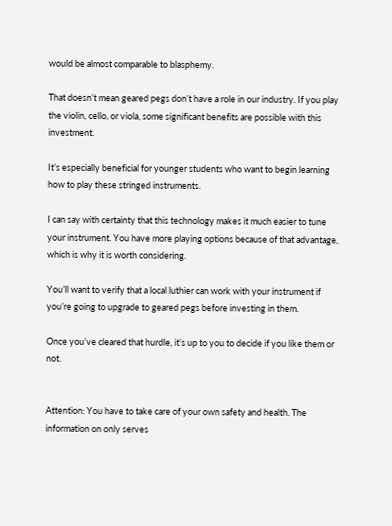would be almost comparable to blasphemy.

That doesn’t mean geared pegs don’t have a role in our industry. If you play the violin, cello, or viola, some significant benefits are possible with this investment.

It’s especially beneficial for younger students who want to begin learning how to play these stringed instruments.

I can say with certainty that this technology makes it much easier to tune your instrument. You have more playing options because of that advantage, which is why it is worth considering.

You’ll want to verify that a local luthier can work with your instrument if you’re going to upgrade to geared pegs before investing in them.

Once you’ve cleared that hurdle, it’s up to you to decide if you like them or not.


Attention: You have to take care of your own safety and health. The information on only serves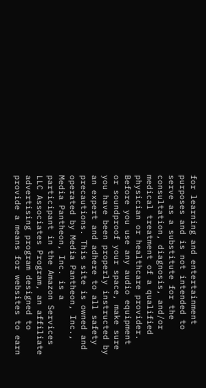for learning and entertainment purposes and is not intended to serve as a substitute for the consultation, diagnosis, and/or medical treatment of a qualified physician or healthcare provider. Before you use any audio equipment or soundproof your space, make sure you have been properly instructed by an expert and adhere to all safety precautions. This site is owned and operated by Media Pantheon, Inc., Media Pantheon, Inc. is a participant in the Amazon Services LLC Associates Program, an affiliate advertising program designed to provide a means for websites to earn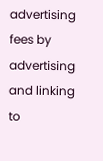advertising fees by advertising and linking to